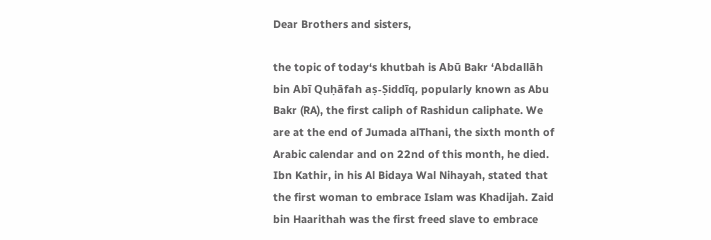Dear Brothers and sisters,

the topic of today‘s khutbah is Abū Bakr ‘Abdallāh bin Abī Quḥāfah aṣ-Ṣiddīq, popularly known as Abu Bakr (RA), the first caliph of Rashidun caliphate. We are at the end of Jumada alThani, the sixth month of Arabic calendar and on 22nd of this month, he died. Ibn Kathir, in his Al Bidaya Wal Nihayah, stated that the first woman to embrace Islam was Khadijah. Zaid bin Haarithah was the first freed slave to embrace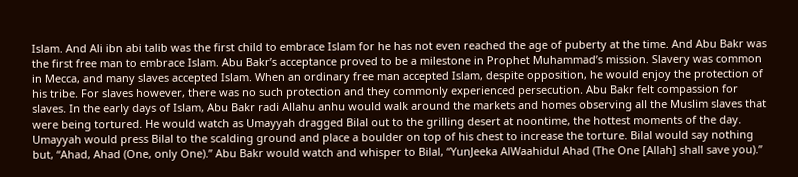Islam. And Ali ibn abi talib was the first child to embrace Islam for he has not even reached the age of puberty at the time. And Abu Bakr was the first free man to embrace Islam. Abu Bakr’s acceptance proved to be a milestone in Prophet Muhammad’s mission. Slavery was common in Mecca, and many slaves accepted Islam. When an ordinary free man accepted Islam, despite opposition, he would enjoy the protection of his tribe. For slaves however, there was no such protection and they commonly experienced persecution. Abu Bakr felt compassion for slaves. In the early days of Islam, Abu Bakr radi Allahu anhu would walk around the markets and homes observing all the Muslim slaves that were being tortured. He would watch as Umayyah dragged Bilal out to the grilling desert at noontime, the hottest moments of the day. Umayyah would press Bilal to the scalding ground and place a boulder on top of his chest to increase the torture. Bilal would say nothing but, “Ahad, Ahad (One, only One).” Abu Bakr would watch and whisper to Bilal, “YunJeeka AlWaahidul Ahad (The One [Allah] shall save you).”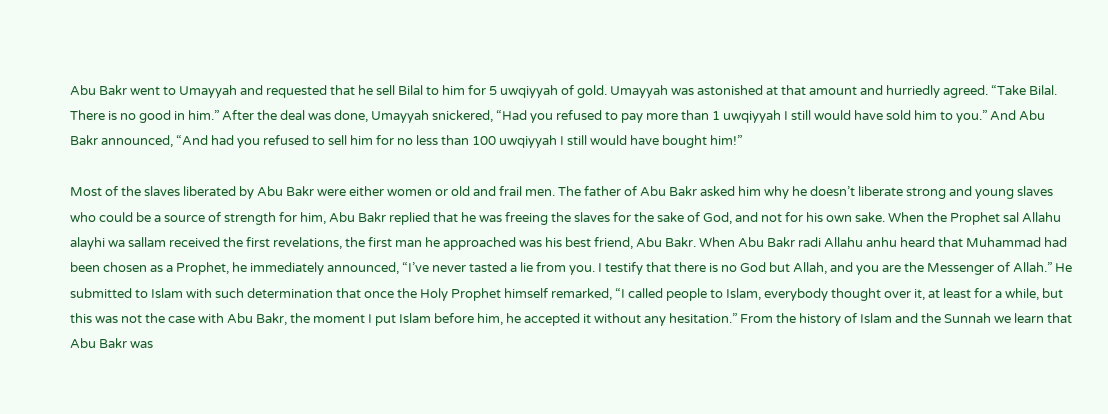Abu Bakr went to Umayyah and requested that he sell Bilal to him for 5 uwqiyyah of gold. Umayyah was astonished at that amount and hurriedly agreed. “Take Bilal. There is no good in him.” After the deal was done, Umayyah snickered, “Had you refused to pay more than 1 uwqiyyah I still would have sold him to you.” And Abu Bakr announced, “And had you refused to sell him for no less than 100 uwqiyyah I still would have bought him!”

Most of the slaves liberated by Abu Bakr were either women or old and frail men. The father of Abu Bakr asked him why he doesn’t liberate strong and young slaves who could be a source of strength for him, Abu Bakr replied that he was freeing the slaves for the sake of God, and not for his own sake. When the Prophet sal Allahu alayhi wa sallam received the first revelations, the first man he approached was his best friend, Abu Bakr. When Abu Bakr radi Allahu anhu heard that Muhammad had been chosen as a Prophet, he immediately announced, “I’ve never tasted a lie from you. I testify that there is no God but Allah, and you are the Messenger of Allah.” He submitted to Islam with such determination that once the Holy Prophet himself remarked, “I called people to Islam, everybody thought over it, at least for a while, but this was not the case with Abu Bakr, the moment I put Islam before him, he accepted it without any hesitation.” From the history of Islam and the Sunnah we learn that Abu Bakr was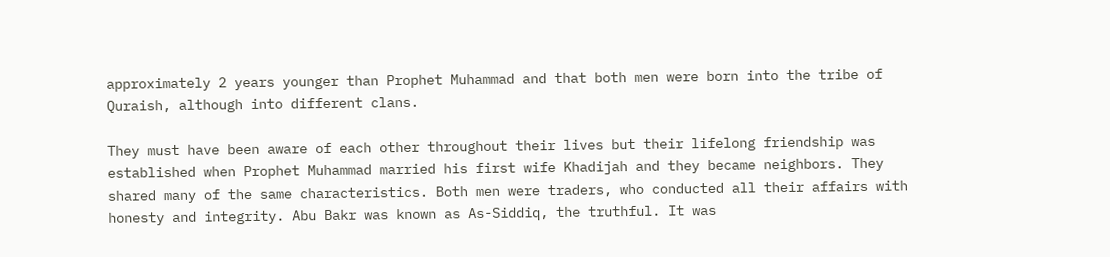approximately 2 years younger than Prophet Muhammad and that both men were born into the tribe of Quraish, although into different clans.

They must have been aware of each other throughout their lives but their lifelong friendship was established when Prophet Muhammad married his first wife Khadijah and they became neighbors. They shared many of the same characteristics. Both men were traders, who conducted all their affairs with honesty and integrity. Abu Bakr was known as As-Siddiq, the truthful. It was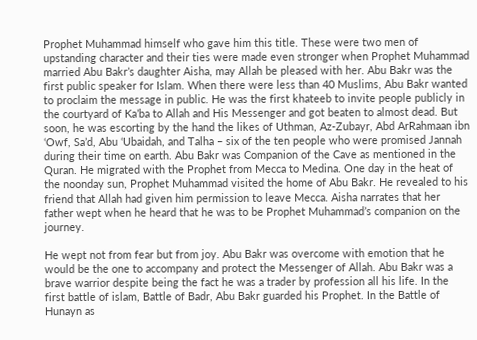Prophet Muhammad himself who gave him this title. These were two men of upstanding character and their ties were made even stronger when Prophet Muhammad married Abu Bakr’s daughter Aisha, may Allah be pleased with her. Abu Bakr was the first public speaker for Islam. When there were less than 40 Muslims, Abu Bakr wanted to proclaim the message in public. He was the first khateeb to invite people publicly in the courtyard of Ka’ba to Allah and His Messenger and got beaten to almost dead. But soon, he was escorting by the hand the likes of Uthman, Az-Zubayr, Abd ArRahmaan ibn ‘Owf, Sa’d, Abu ‘Ubaidah, and Talha – six of the ten people who were promised Jannah during their time on earth. Abu Bakr was Companion of the Cave as mentioned in the Quran. He migrated with the Prophet from Mecca to Medina. One day in the heat of the noonday sun, Prophet Muhammad visited the home of Abu Bakr. He revealed to his friend that Allah had given him permission to leave Mecca. Aisha narrates that her father wept when he heard that he was to be Prophet Muhammad’s companion on the journey.

He wept not from fear but from joy. Abu Bakr was overcome with emotion that he would be the one to accompany and protect the Messenger of Allah. Abu Bakr was a brave warrior despite being the fact he was a trader by profession all his life. In the first battle of islam, Battle of Badr, Abu Bakr guarded his Prophet. In the Battle of Hunayn as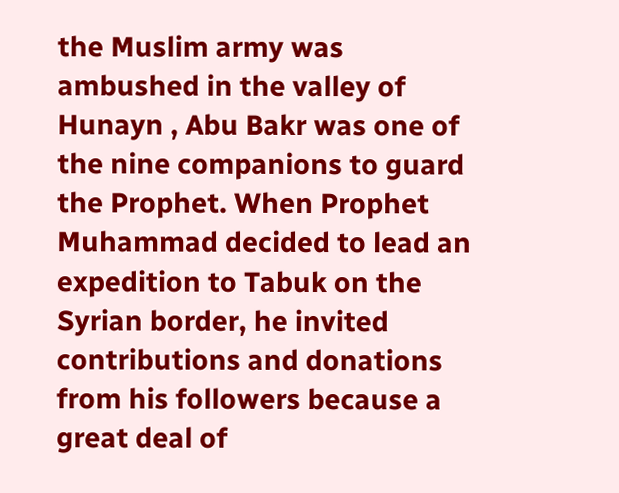the Muslim army was ambushed in the valley of Hunayn , Abu Bakr was one of the nine companions to guard the Prophet. When Prophet Muhammad decided to lead an expedition to Tabuk on the Syrian border, he invited contributions and donations from his followers because a great deal of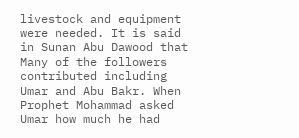livestock and equipment were needed. It is said in Sunan Abu Dawood that Many of the followers contributed including Umar and Abu Bakr. When Prophet Mohammad asked Umar how much he had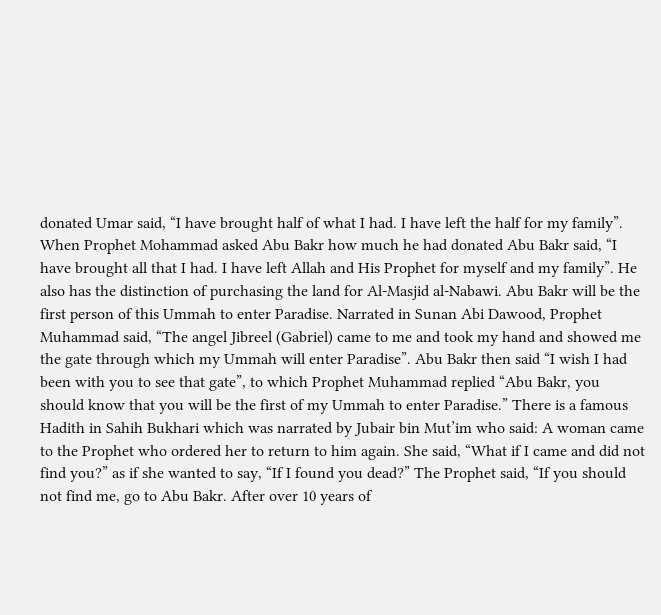donated Umar said, “I have brought half of what I had. I have left the half for my family”. When Prophet Mohammad asked Abu Bakr how much he had donated Abu Bakr said, “I have brought all that I had. I have left Allah and His Prophet for myself and my family”. He also has the distinction of purchasing the land for Al-Masjid al-Nabawi. Abu Bakr will be the first person of this Ummah to enter Paradise. Narrated in Sunan Abi Dawood, Prophet Muhammad said, “The angel Jibreel (Gabriel) came to me and took my hand and showed me the gate through which my Ummah will enter Paradise”. Abu Bakr then said “I wish I had been with you to see that gate”, to which Prophet Muhammad replied “Abu Bakr, you should know that you will be the first of my Ummah to enter Paradise.” There is a famous Hadith in Sahih Bukhari which was narrated by Jubair bin Mut’im who said: A woman came to the Prophet who ordered her to return to him again. She said, “What if I came and did not find you?” as if she wanted to say, “If I found you dead?” The Prophet said, “If you should not find me, go to Abu Bakr. After over 10 years of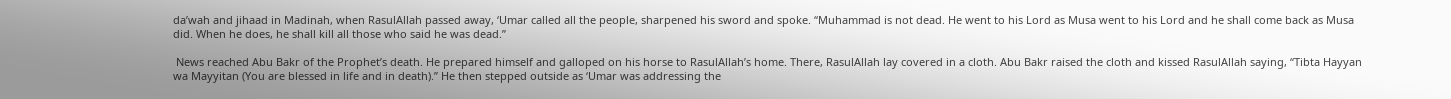da’wah and jihaad in Madinah, when RasulAllah passed away, ‘Umar called all the people, sharpened his sword and spoke. “Muhammad is not dead. He went to his Lord as Musa went to his Lord and he shall come back as Musa did. When he does, he shall kill all those who said he was dead.”

 News reached Abu Bakr of the Prophet’s death. He prepared himself and galloped on his horse to RasulAllah’s home. There, RasulAllah lay covered in a cloth. Abu Bakr raised the cloth and kissed RasulAllah saying, “Tibta Hayyan wa Mayyitan (You are blessed in life and in death).” He then stepped outside as ‘Umar was addressing the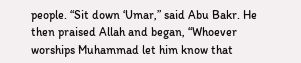people. “Sit down ‘Umar,” said Abu Bakr. He then praised Allah and began, “Whoever worships Muhammad let him know that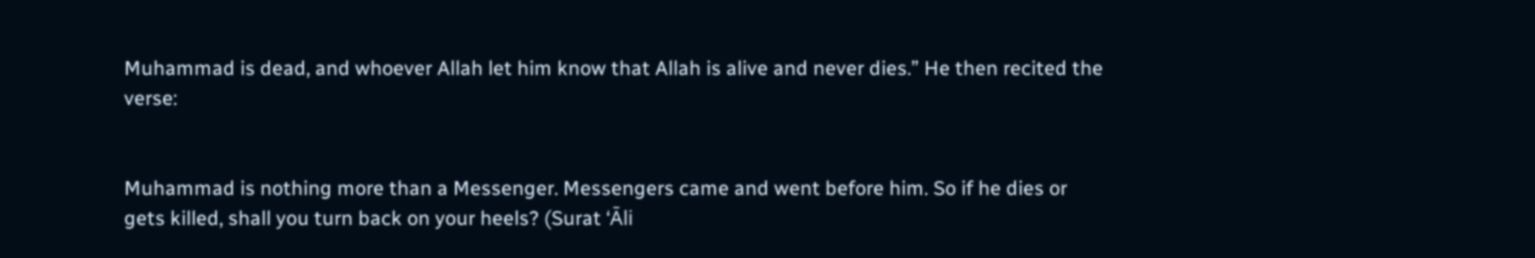Muhammad is dead, and whoever Allah let him know that Allah is alive and never dies.” He then recited the verse:


Muhammad is nothing more than a Messenger. Messengers came and went before him. So if he dies or gets killed, shall you turn back on your heels? (Surat ‘Āli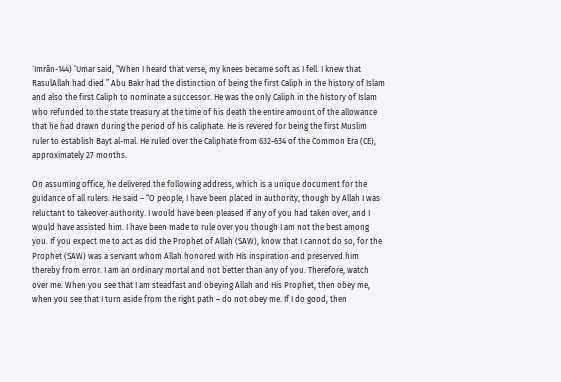`Imrān-144) ‘Umar said, “When I heard that verse, my knees became soft as I fell. I knew that RasulAllah had died.” Abu Bakr had the distinction of being the first Caliph in the history of Islam and also the first Caliph to nominate a successor. He was the only Caliph in the history of Islam who refunded to the state treasury at the time of his death the entire amount of the allowance that he had drawn during the period of his caliphate. He is revered for being the first Muslim ruler to establish Bayt al-mal. He ruled over the Caliphate from 632-634 of the Common Era (CE), approximately 27 months.

On assuming office, he delivered the following address, which is a unique document for the guidance of all rulers. He said – “O people, I have been placed in authority, though by Allah I was reluctant to takeover authority. I would have been pleased if any of you had taken over, and I would have assisted him. I have been made to rule over you though I am not the best among you. If you expect me to act as did the Prophet of Allah (SAW), know that I cannot do so, for the Prophet (SAW) was a servant whom Allah honored with His inspiration and preserved him thereby from error. I am an ordinary mortal and not better than any of you. Therefore, watch over me. When you see that I am steadfast and obeying Allah and His Prophet, then obey me, when you see that I turn aside from the right path – do not obey me. If I do good, then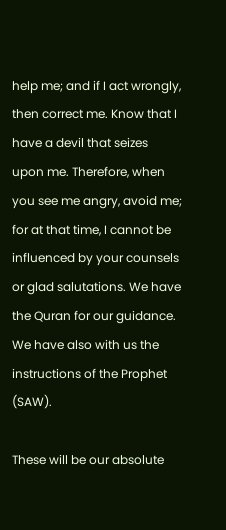help me; and if I act wrongly, then correct me. Know that I have a devil that seizes upon me. Therefore, when you see me angry, avoid me; for at that time, I cannot be influenced by your counsels or glad salutations. We have the Quran for our guidance. We have also with us the instructions of the Prophet (SAW).

These will be our absolute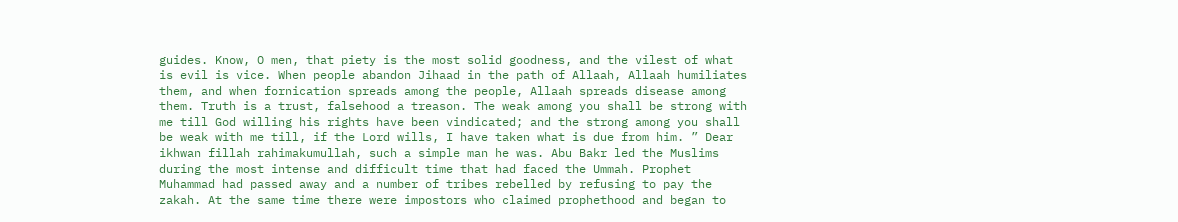guides. Know, O men, that piety is the most solid goodness, and the vilest of what is evil is vice. When people abandon Jihaad in the path of Allaah, Allaah humiliates them, and when fornication spreads among the people, Allaah spreads disease among them. Truth is a trust, falsehood a treason. The weak among you shall be strong with me till God willing his rights have been vindicated; and the strong among you shall be weak with me till, if the Lord wills, I have taken what is due from him. ” Dear ikhwan fillah rahimakumullah, such a simple man he was. Abu Bakr led the Muslims during the most intense and difficult time that had faced the Ummah. Prophet Muhammad had passed away and a number of tribes rebelled by refusing to pay the zakah. At the same time there were impostors who claimed prophethood and began to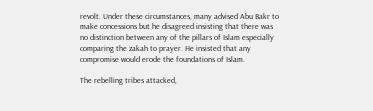revolt. Under these circumstances, many advised Abu Bakr to make concessions but he disagreed insisting that there was no distinction between any of the pillars of Islam especially comparing the zakah to prayer. He insisted that any compromise would erode the foundations of Islam.

The rebelling tribes attacked,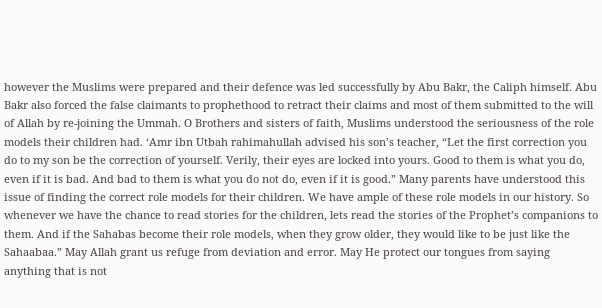however the Muslims were prepared and their defence was led successfully by Abu Bakr, the Caliph himself. Abu Bakr also forced the false claimants to prophethood to retract their claims and most of them submitted to the will of Allah by re-joining the Ummah. O Brothers and sisters of faith, Muslims understood the seriousness of the role models their children had. ‘Amr ibn Utbah rahimahullah advised his son’s teacher, “Let the first correction you do to my son be the correction of yourself. Verily, their eyes are locked into yours. Good to them is what you do, even if it is bad. And bad to them is what you do not do, even if it is good.” Many parents have understood this issue of finding the correct role models for their children. We have ample of these role models in our history. So whenever we have the chance to read stories for the children, lets read the stories of the Prophet’s companions to them. And if the Sahabas become their role models, when they grow older, they would like to be just like the Sahaabaa.” May Allah grant us refuge from deviation and error. May He protect our tongues from saying anything that is not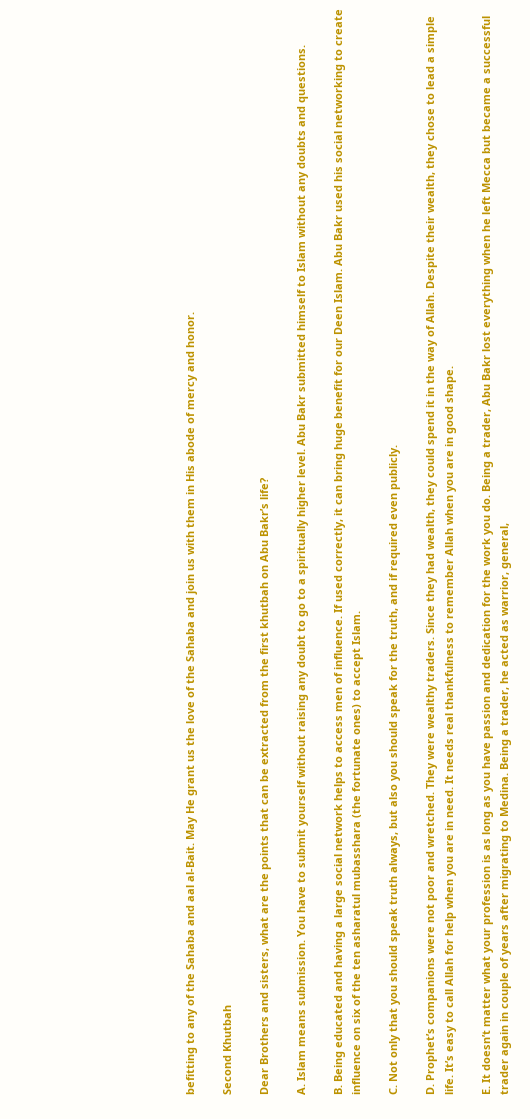befitting to any of the Sahaba and aal al-Bait. May He grant us the love of the Sahaba and join us with them in His abode of mercy and honor.

Second Khutbah

Dear Brothers and sisters, what are the points that can be extracted from the first khutbah on Abu Bakr’s life?

A. Islam means submission. You have to submit yourself without raising any doubt to go to a spiritually higher level. Abu Bakr submitted himself to Islam without any doubts and questions.

B. Being educated and having a large social network helps to access men of influence. If used correctly, it can bring huge benefit for our Deen Islam. Abu Bakr used his social networking to create influence on six of the ten asharatul mubasshara (the fortunate ones) to accept Islam.

C. Not only that you should speak truth always, but also you should speak for the truth, and if required even publicly.

D. Prophet’s companions were not poor and wretched. They were wealthy traders. Since they had wealth, they could spend it in the way of Allah. Despite their wealth, they chose to lead a simple life. It’s easy to call Allah for help when you are in need. It needs real thankfulness to remember Allah when you are in good shape.

E. It doesn’t matter what your profession is as long as you have passion and dedication for the work you do. Being a trader, Abu Bakr lost everything when he left Mecca but became a successful trader again in couple of years after migrating to Medina. Being a trader, he acted as warrior, general,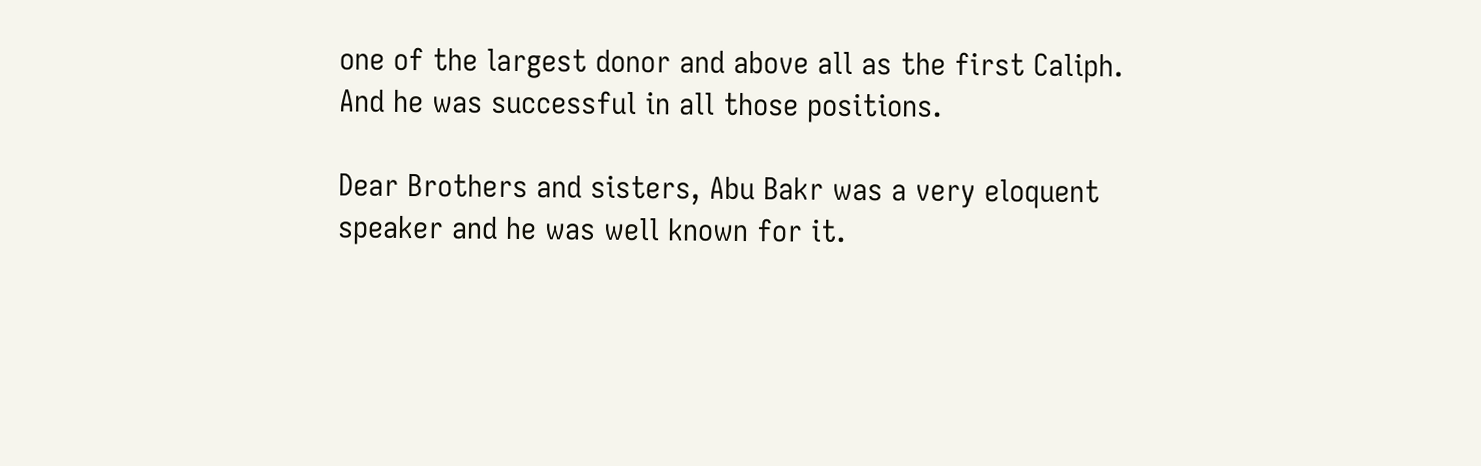one of the largest donor and above all as the first Caliph. And he was successful in all those positions.

Dear Brothers and sisters, Abu Bakr was a very eloquent speaker and he was well known for it.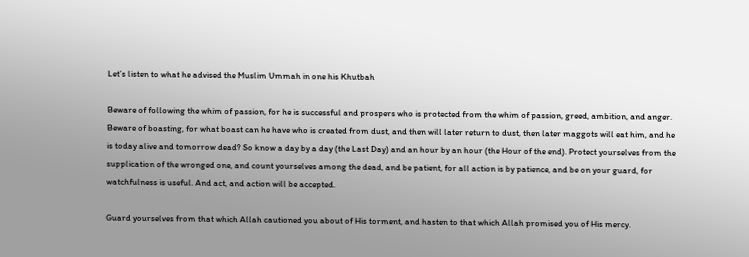Let’s listen to what he advised the Muslim Ummah in one his Khutbah

Beware of following the whim of passion, for he is successful and prospers who is protected from the whim of passion, greed, ambition, and anger. Beware of boasting, for what boast can he have who is created from dust, and then will later return to dust, then later maggots will eat him, and he is today alive and tomorrow dead? So know a day by a day (the Last Day) and an hour by an hour (the Hour of the end). Protect yourselves from the supplication of the wronged one, and count yourselves among the dead, and be patient, for all action is by patience, and be on your guard, for watchfulness is useful. And act, and action will be accepted.

Guard yourselves from that which Allah cautioned you about of His torment, and hasten to that which Allah promised you of His mercy.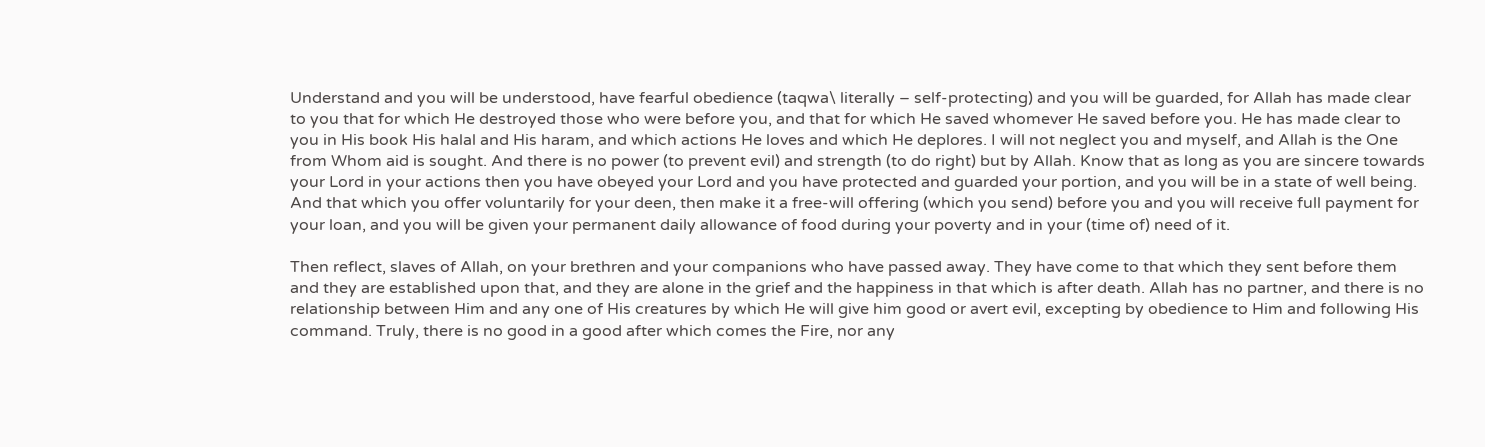Understand and you will be understood, have fearful obedience (taqwa\ literally – self-protecting) and you will be guarded, for Allah has made clear to you that for which He destroyed those who were before you, and that for which He saved whomever He saved before you. He has made clear to you in His book His halal and His haram, and which actions He loves and which He deplores. I will not neglect you and myself, and Allah is the One from Whom aid is sought. And there is no power (to prevent evil) and strength (to do right) but by Allah. Know that as long as you are sincere towards your Lord in your actions then you have obeyed your Lord and you have protected and guarded your portion, and you will be in a state of well being. And that which you offer voluntarily for your deen, then make it a free-will offering (which you send) before you and you will receive full payment for your loan, and you will be given your permanent daily allowance of food during your poverty and in your (time of) need of it.

Then reflect, slaves of Allah, on your brethren and your companions who have passed away. They have come to that which they sent before them and they are established upon that, and they are alone in the grief and the happiness in that which is after death. Allah has no partner, and there is no relationship between Him and any one of His creatures by which He will give him good or avert evil, excepting by obedience to Him and following His command. Truly, there is no good in a good after which comes the Fire, nor any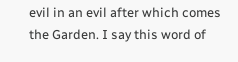evil in an evil after which comes the Garden. I say this word of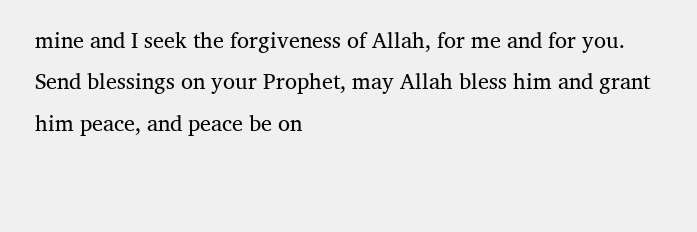mine and I seek the forgiveness of Allah, for me and for you. Send blessings on your Prophet, may Allah bless him and grant him peace, and peace be on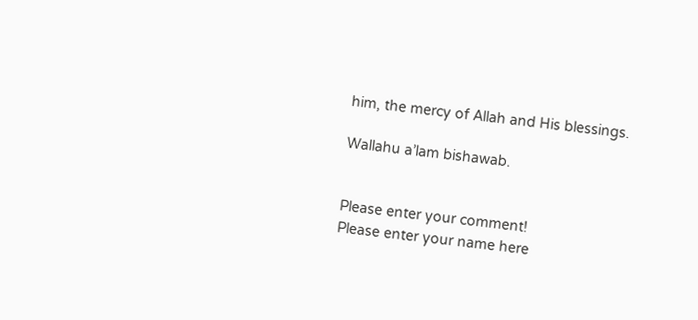him, the mercy of Allah and His blessings.

Wallahu a’lam bishawab.


Please enter your comment!
Please enter your name here